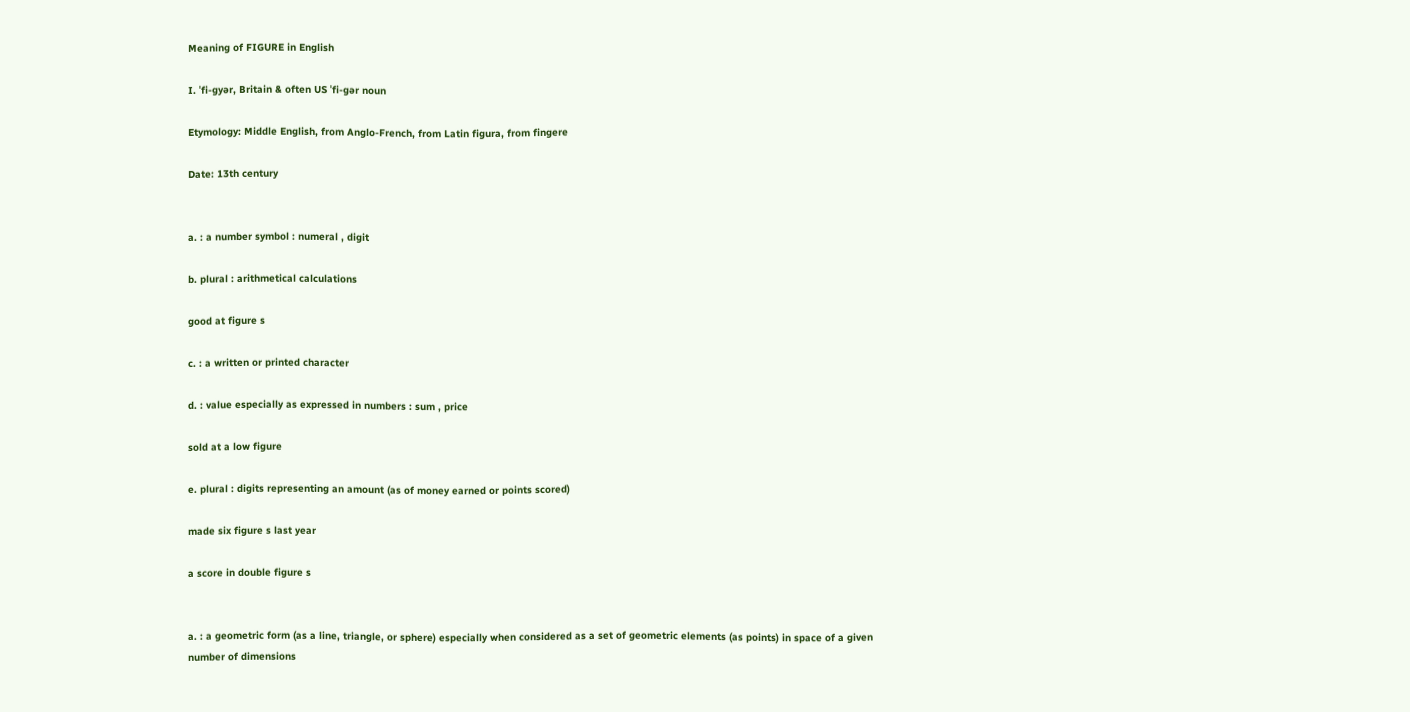Meaning of FIGURE in English

I. ˈfi-gyər, Britain & often US ˈfi-gər noun

Etymology: Middle English, from Anglo-French, from Latin figura, from fingere

Date: 13th century


a. : a number symbol : numeral , digit

b. plural : arithmetical calculations

good at figure s

c. : a written or printed character

d. : value especially as expressed in numbers : sum , price

sold at a low figure

e. plural : digits representing an amount (as of money earned or points scored)

made six figure s last year

a score in double figure s


a. : a geometric form (as a line, triangle, or sphere) especially when considered as a set of geometric elements (as points) in space of a given number of dimensions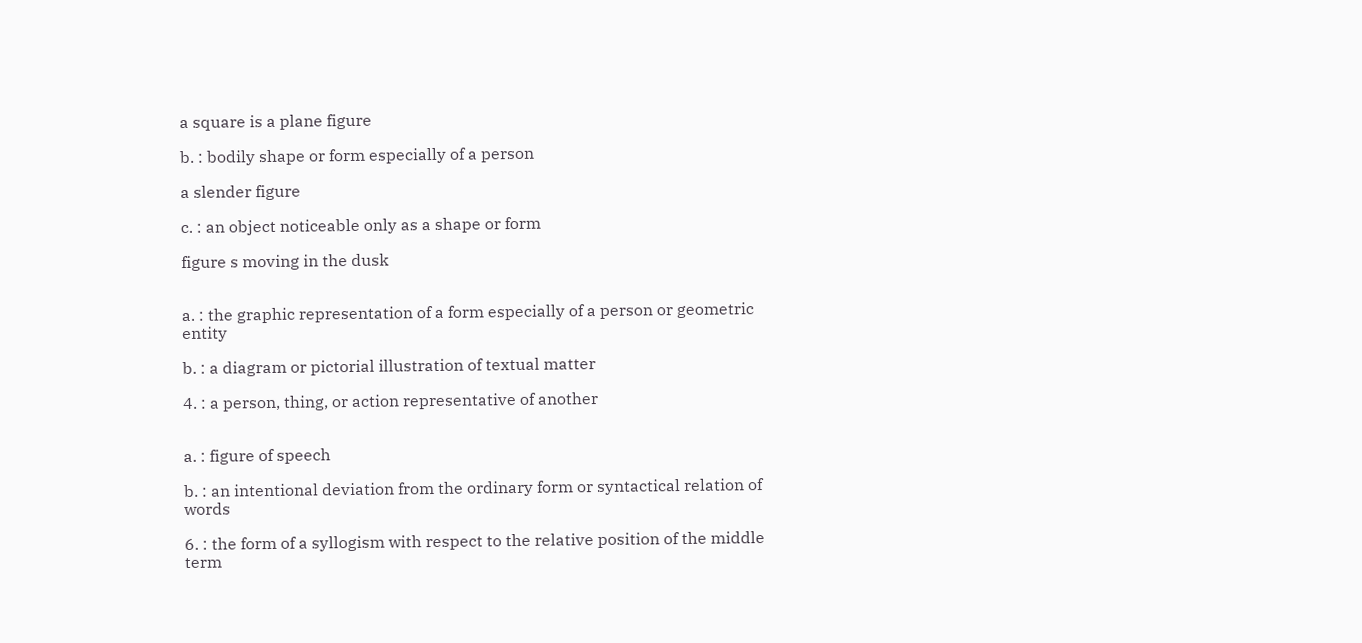a square is a plane figure

b. : bodily shape or form especially of a person

a slender figure

c. : an object noticeable only as a shape or form

figure s moving in the dusk


a. : the graphic representation of a form especially of a person or geometric entity

b. : a diagram or pictorial illustration of textual matter

4. : a person, thing, or action representative of another


a. : figure of speech

b. : an intentional deviation from the ordinary form or syntactical relation of words

6. : the form of a syllogism with respect to the relative position of the middle term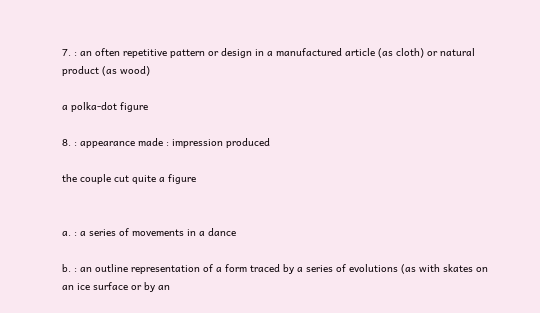7. : an often repetitive pattern or design in a manufactured article (as cloth) or natural product (as wood)

a polka-dot figure

8. : appearance made : impression produced

the couple cut quite a figure


a. : a series of movements in a dance

b. : an outline representation of a form traced by a series of evolutions (as with skates on an ice surface or by an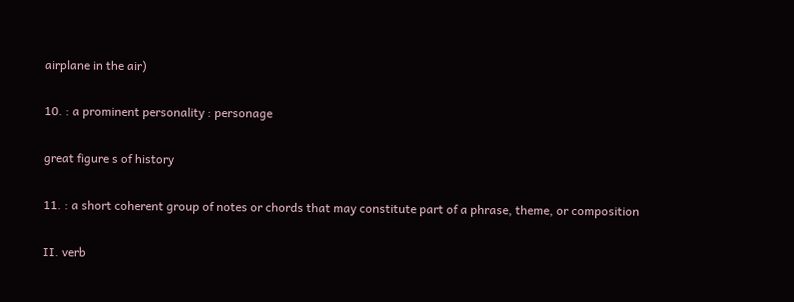airplane in the air)

10. : a prominent personality : personage

great figure s of history

11. : a short coherent group of notes or chords that may constitute part of a phrase, theme, or composition

II. verb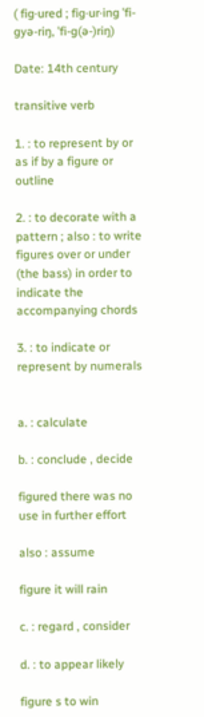( fig·ured ; fig·ur·ing ˈfi-gyə-riŋ, ˈfi-g(ə-)riŋ)

Date: 14th century

transitive verb

1. : to represent by or as if by a figure or outline

2. : to decorate with a pattern ; also : to write figures over or under (the bass) in order to indicate the accompanying chords

3. : to indicate or represent by numerals


a. : calculate

b. : conclude , decide

figured there was no use in further effort

also : assume

figure it will rain

c. : regard , consider

d. : to appear likely

figure s to win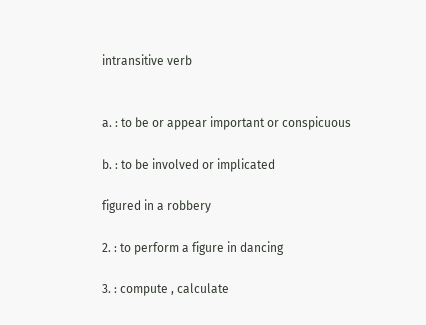intransitive verb


a. : to be or appear important or conspicuous

b. : to be involved or implicated

figured in a robbery

2. : to perform a figure in dancing

3. : compute , calculate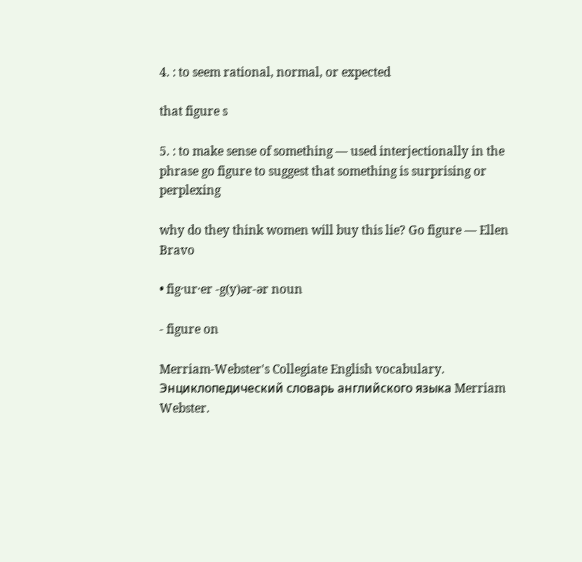4. : to seem rational, normal, or expected

that figure s

5. : to make sense of something — used interjectionally in the phrase go figure to suggest that something is surprising or perplexing

why do they think women will buy this lie? Go figure — Ellen Bravo

• fig·ur·er -g(y)ər-ər noun

- figure on

Merriam-Webster's Collegiate English vocabulary.      Энциклопедический словарь английского языка Merriam Webster.